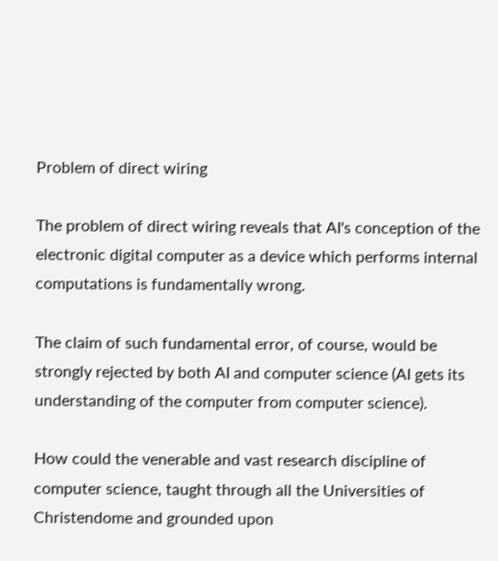Problem of direct wiring

The problem of direct wiring reveals that AI's conception of the electronic digital computer as a device which performs internal computations is fundamentally wrong.

The claim of such fundamental error, of course, would be strongly rejected by both AI and computer science (AI gets its understanding of the computer from computer science).

How could the venerable and vast research discipline of computer science, taught through all the Universities of Christendome and grounded upon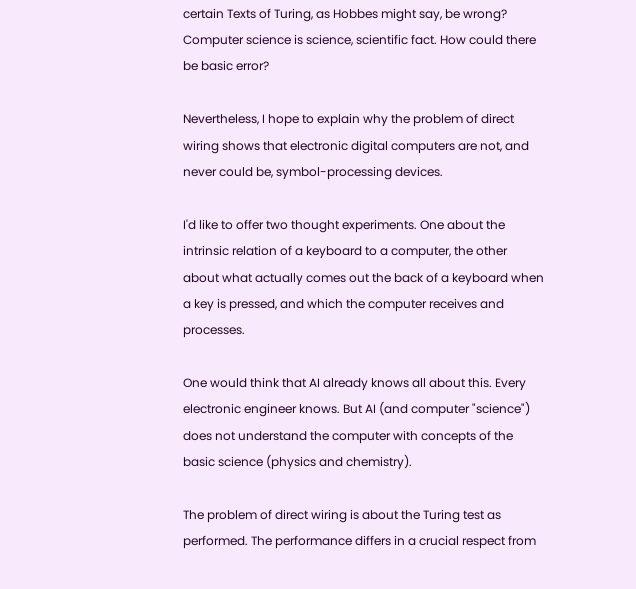certain Texts of Turing, as Hobbes might say, be wrong? Computer science is science, scientific fact. How could there be basic error?

Nevertheless, I hope to explain why the problem of direct wiring shows that electronic digital computers are not, and never could be, symbol-processing devices.

I'd like to offer two thought experiments. One about the intrinsic relation of a keyboard to a computer, the other about what actually comes out the back of a keyboard when a key is pressed, and which the computer receives and processes.

One would think that AI already knows all about this. Every electronic engineer knows. But AI (and computer "science") does not understand the computer with concepts of the basic science (physics and chemistry).

The problem of direct wiring is about the Turing test as performed. The performance differs in a crucial respect from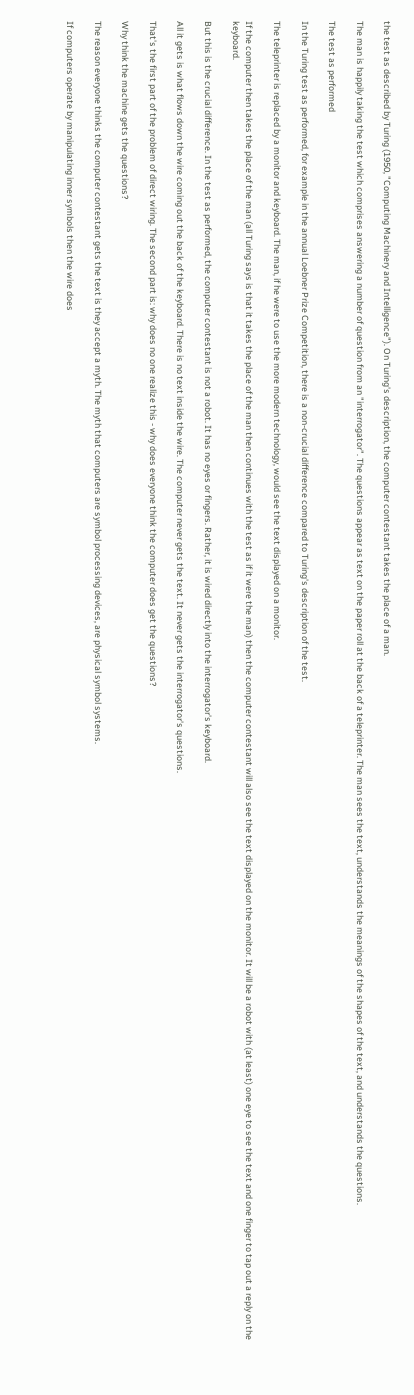the test as described by Turing (1950, "Computing Machinery and Intelligence"). On Turing's description, the computer contestant takes the place of a man.

The man is happily taking the test which comprises answering a number of question from an "interrogator". The questions appear as text on the paper roll at the back of a teleprinter. The man sees the text, understands the meanings of the shapes of the text, and understands the questions.

The test as performed

In the Turing test as performed, for example in the annual Loebner Prize Competition, there is a non-crucial difference compared to Turing's description of the test.

The teleprinter is replaced by a monitor and keyboard. The man, if he were to use the more modern technology, would see the text displayed on a monitor.

If the computer then takes the place of the man (all Turing says is that it takes the place of the man then continues with the test as if it were the man) then the computer contestant will also see the text displayed on the monitor. It will be a robot with (at least) one eye to see the text and one finger to tap out a reply on the keyboard.

But this is the crucial difference. In the test as performed, the computer contestant is not a robot. It has no eyes or fingers. Rather, it is wired directly into the interrogator's keyboard.

All it gets is what flows down the wire coming out the back of the keyboard. There is no text inside the wire. The computer never gets the text. It never gets the interrogator's questions.

That's the first part of the problem of direct wiring. The second part is: why does no one realize this - why does everyone think the computer does get the questions?

Why think the machine gets the questions?

The reason everyone thinks the computer contestant gets the text is they accept a myth. The myth that computers are symbol processing devices, are physical symbol systems.

If computers operate by manipulating inner symbols then the wire does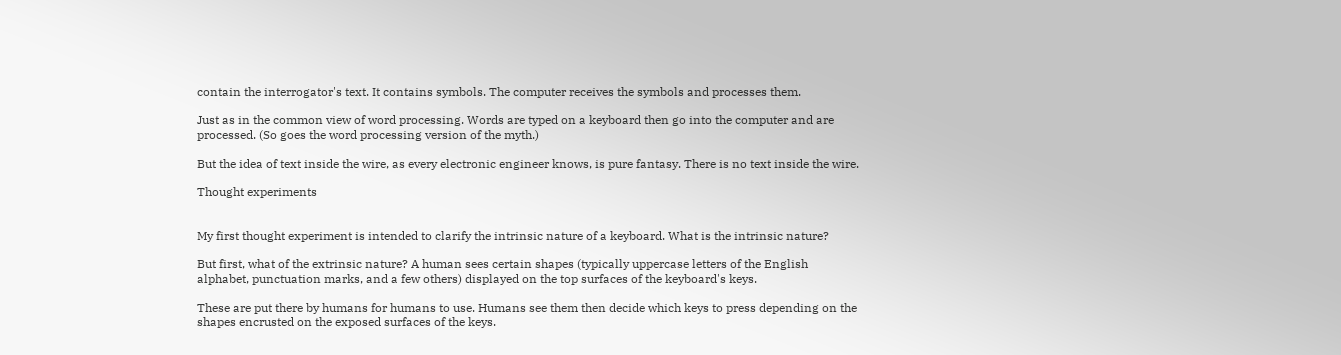contain the interrogator's text. It contains symbols. The computer receives the symbols and processes them.

Just as in the common view of word processing. Words are typed on a keyboard then go into the computer and are processed. (So goes the word processing version of the myth.)

But the idea of text inside the wire, as every electronic engineer knows, is pure fantasy. There is no text inside the wire.

Thought experiments


My first thought experiment is intended to clarify the intrinsic nature of a keyboard. What is the intrinsic nature?

But first, what of the extrinsic nature? A human sees certain shapes (typically uppercase letters of the English alphabet, punctuation marks, and a few others) displayed on the top surfaces of the keyboard's keys.

These are put there by humans for humans to use. Humans see them then decide which keys to press depending on the shapes encrusted on the exposed surfaces of the keys.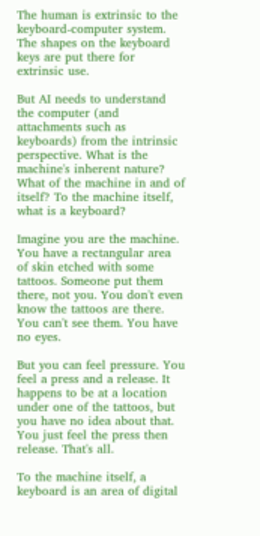The human is extrinsic to the keyboard-computer system. The shapes on the keyboard keys are put there for extrinsic use.

But AI needs to understand the computer (and attachments such as keyboards) from the intrinsic perspective. What is the machine's inherent nature? What of the machine in and of itself? To the machine itself, what is a keyboard?

Imagine you are the machine. You have a rectangular area of skin etched with some tattoos. Someone put them there, not you. You don't even know the tattoos are there. You can't see them. You have no eyes.

But you can feel pressure. You feel a press and a release. It happens to be at a location under one of the tattoos, but you have no idea about that. You just feel the press then release. That's all.

To the machine itself, a keyboard is an area of digital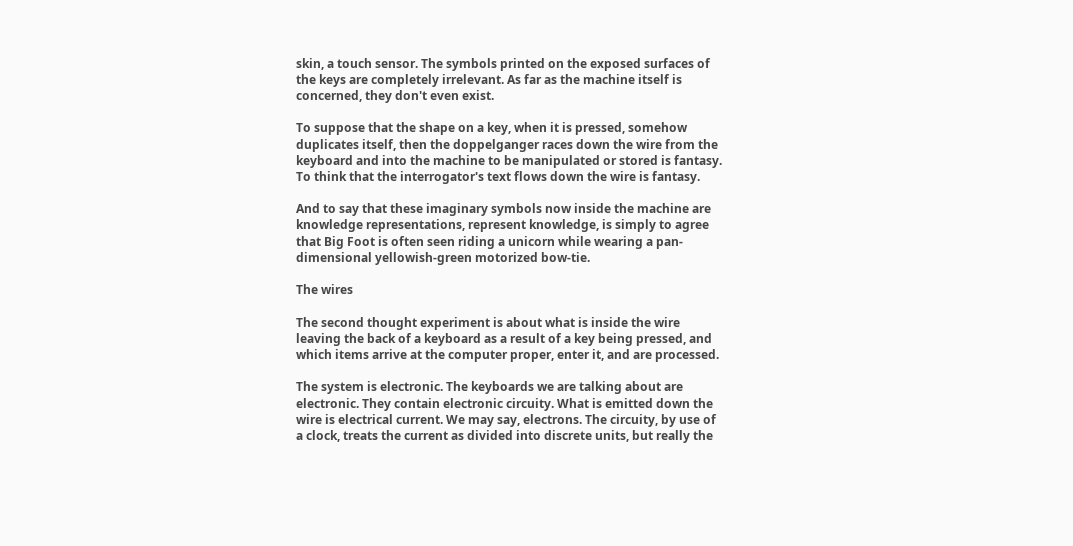skin, a touch sensor. The symbols printed on the exposed surfaces of the keys are completely irrelevant. As far as the machine itself is concerned, they don't even exist.

To suppose that the shape on a key, when it is pressed, somehow duplicates itself, then the doppelganger races down the wire from the keyboard and into the machine to be manipulated or stored is fantasy. To think that the interrogator's text flows down the wire is fantasy.

And to say that these imaginary symbols now inside the machine are knowledge representations, represent knowledge, is simply to agree that Big Foot is often seen riding a unicorn while wearing a pan-dimensional yellowish-green motorized bow-tie.

The wires

The second thought experiment is about what is inside the wire leaving the back of a keyboard as a result of a key being pressed, and which items arrive at the computer proper, enter it, and are processed.

The system is electronic. The keyboards we are talking about are electronic. They contain electronic circuity. What is emitted down the wire is electrical current. We may say, electrons. The circuity, by use of a clock, treats the current as divided into discrete units, but really the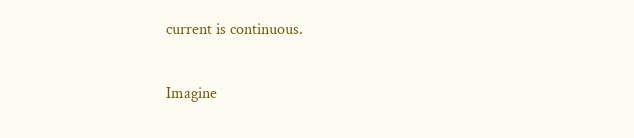current is continuous.

Imagine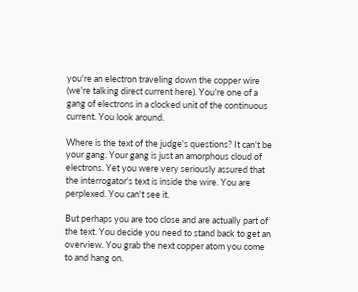you're an electron traveling down the copper wire (we're talking direct current here). You're one of a gang of electrons in a clocked unit of the continuous current. You look around.

Where is the text of the judge's questions? It can't be your gang. Your gang is just an amorphous cloud of electrons. Yet you were very seriously assured that the interrogator's text is inside the wire. You are perplexed. You can't see it.

But perhaps you are too close and are actually part of the text. You decide you need to stand back to get an overview. You grab the next copper atom you come to and hang on.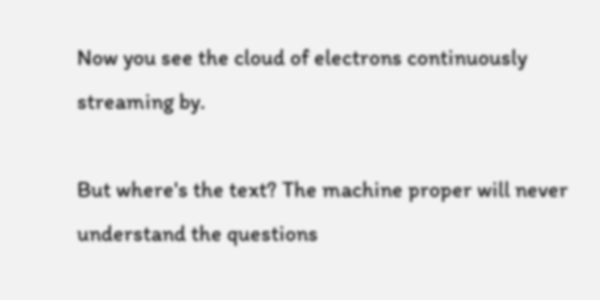Now you see the cloud of electrons continuously streaming by.

But where's the text? The machine proper will never understand the questions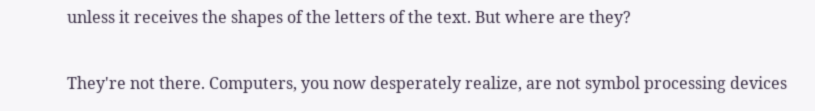unless it receives the shapes of the letters of the text. But where are they?

They're not there. Computers, you now desperately realize, are not symbol processing devices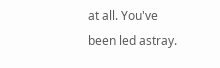at all. You've been led astray.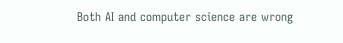Both AI and computer science are wrong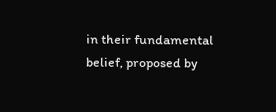in their fundamental belief, proposed by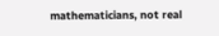mathematicians, not real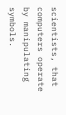scientists, that computers operate by manipulating symbols.